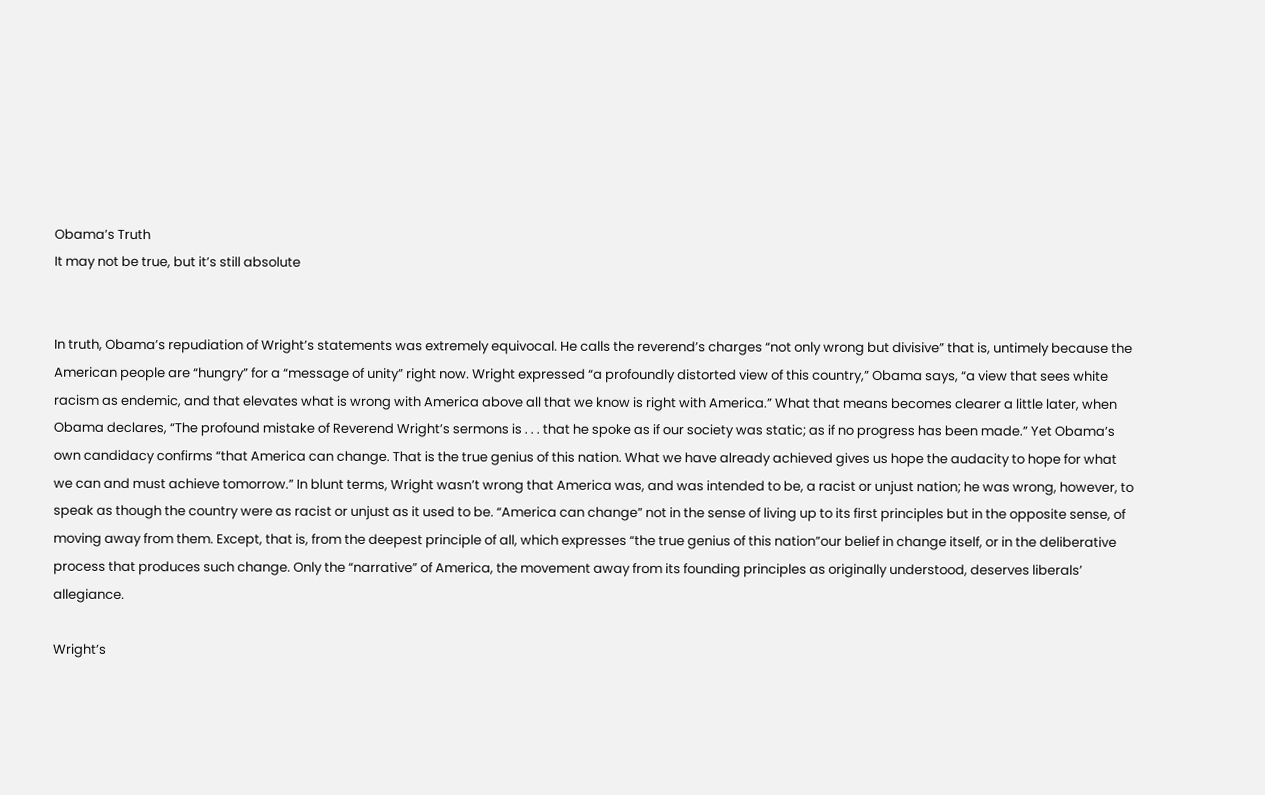Obama’s Truth
It may not be true, but it’s still absolute


In truth, Obama’s repudiation of Wright’s statements was extremely equivocal. He calls the reverend’s charges “not only wrong but divisive” that is, untimely because the American people are “hungry” for a “message of unity” right now. Wright expressed “a profoundly distorted view of this country,” Obama says, “a view that sees white racism as endemic, and that elevates what is wrong with America above all that we know is right with America.” What that means becomes clearer a little later, when Obama declares, “The profound mistake of Reverend Wright’s sermons is . . . that he spoke as if our society was static; as if no progress has been made.” Yet Obama’s own candidacy confirms “that America can change. That is the true genius of this nation. What we have already achieved gives us hope the audacity to hope for what we can and must achieve tomorrow.” In blunt terms, Wright wasn’t wrong that America was, and was intended to be, a racist or unjust nation; he was wrong, however, to speak as though the country were as racist or unjust as it used to be. “America can change” not in the sense of living up to its first principles but in the opposite sense, of moving away from them. Except, that is, from the deepest principle of all, which expresses “the true genius of this nation”our belief in change itself, or in the deliberative process that produces such change. Only the “narrative” of America, the movement away from its founding principles as originally understood, deserves liberals’ allegiance.

Wright’s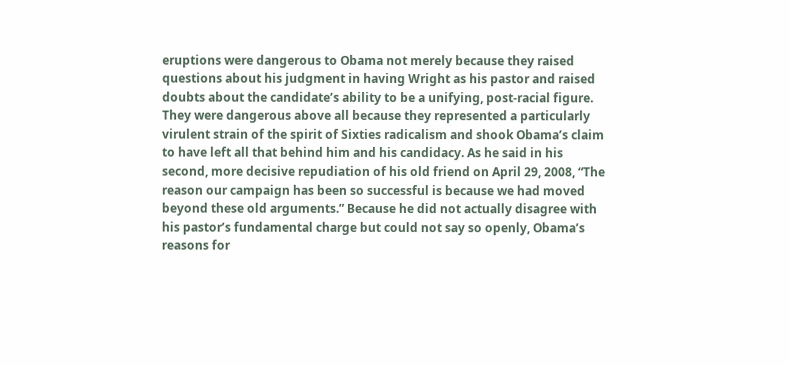eruptions were dangerous to Obama not merely because they raised questions about his judgment in having Wright as his pastor and raised doubts about the candidate’s ability to be a unifying, post-racial figure. They were dangerous above all because they represented a particularly virulent strain of the spirit of Sixties radicalism and shook Obama’s claim to have left all that behind him and his candidacy. As he said in his second, more decisive repudiation of his old friend on April 29, 2008, “The reason our campaign has been so successful is because we had moved beyond these old arguments.” Because he did not actually disagree with his pastor’s fundamental charge but could not say so openly, Obama’s reasons for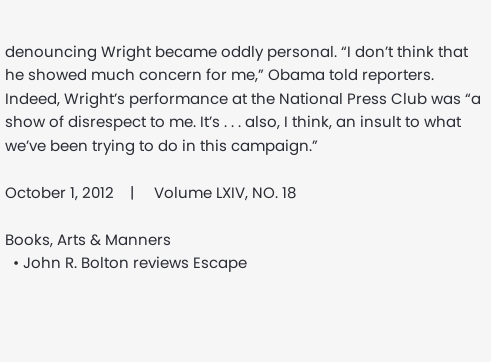denouncing Wright became oddly personal. “I don’t think that he showed much concern for me,” Obama told reporters. Indeed, Wright’s performance at the National Press Club was “a show of disrespect to me. It’s . . . also, I think, an insult to what we’ve been trying to do in this campaign.”

October 1, 2012    |     Volume LXIV, NO. 18

Books, Arts & Manners
  • John R. Bolton reviews Escape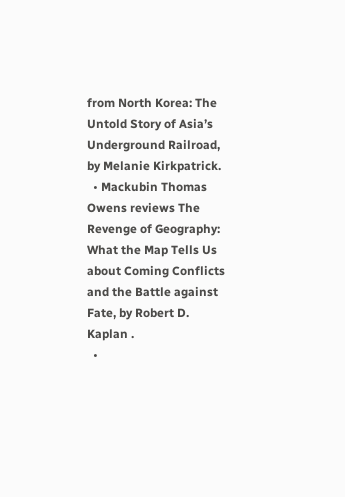from North Korea: The Untold Story of Asia’s Underground Railroad, by Melanie Kirkpatrick.
  • Mackubin Thomas Owens reviews The Revenge of Geography: What the Map Tells Us about Coming Conflicts and the Battle against Fate, by Robert D. Kaplan .
  •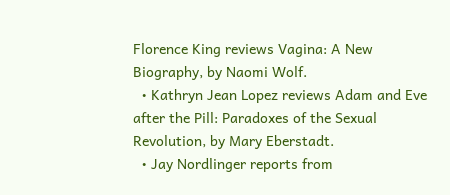Florence King reviews Vagina: A New Biography, by Naomi Wolf.
  • Kathryn Jean Lopez reviews Adam and Eve after the Pill: Paradoxes of the Sexual Revolution, by Mary Eberstadt.
  • Jay Nordlinger reports from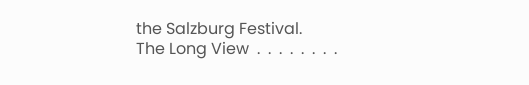the Salzburg Festival.
The Long View  .  .  .  .  .  .  .  .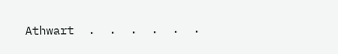Athwart  .  .  .  .  .  .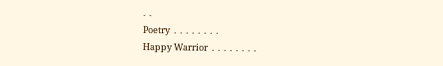.  .
Poetry  .  .  .  .  .  .  .  .
Happy Warrior  .  .  .  .  .  .  .  .